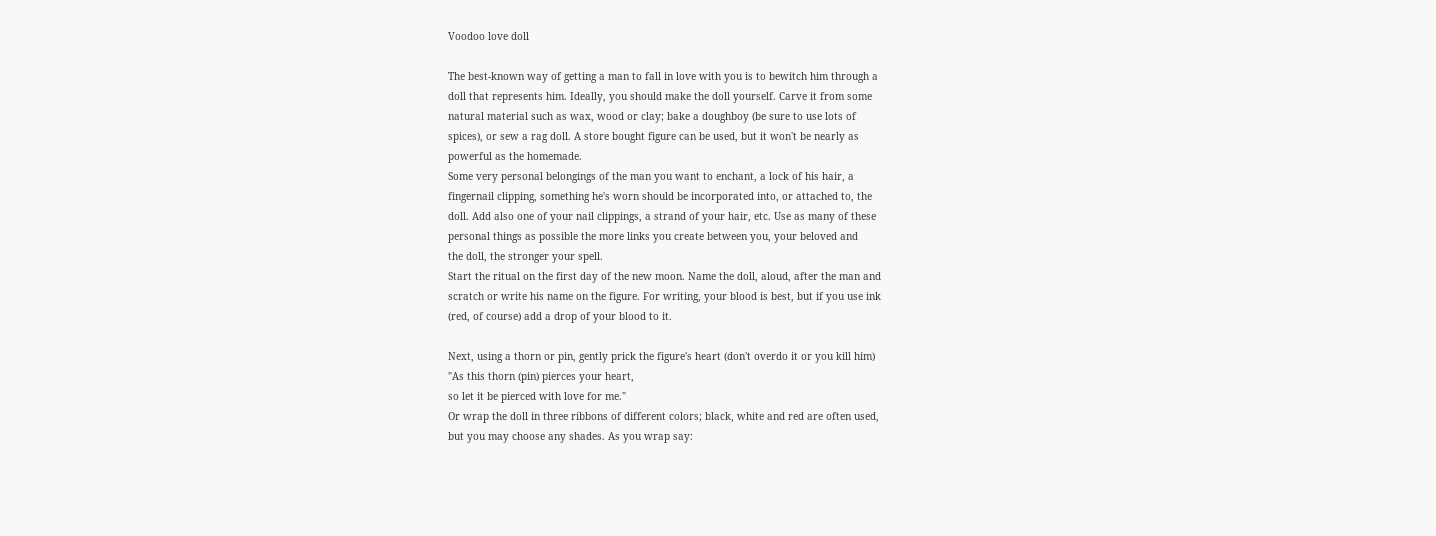Voodoo love doll

The best-known way of getting a man to fall in love with you is to bewitch him through a
doll that represents him. Ideally, you should make the doll yourself. Carve it from some
natural material such as wax, wood or clay; bake a doughboy (be sure to use lots of
spices), or sew a rag doll. A store bought figure can be used, but it won't be nearly as
powerful as the homemade.
Some very personal belongings of the man you want to enchant, a lock of his hair, a
fingernail clipping, something he's worn should be incorporated into, or attached to, the
doll. Add also one of your nail clippings, a strand of your hair, etc. Use as many of these
personal things as possible the more links you create between you, your beloved and
the doll, the stronger your spell.
Start the ritual on the first day of the new moon. Name the doll, aloud, after the man and
scratch or write his name on the figure. For writing, your blood is best, but if you use ink
(red, of course) add a drop of your blood to it.

Next, using a thorn or pin, gently prick the figure's heart (don't overdo it or you kill him)
"As this thorn (pin) pierces your heart,
so let it be pierced with love for me."
Or wrap the doll in three ribbons of different colors; black, white and red are often used,
but you may choose any shades. As you wrap say: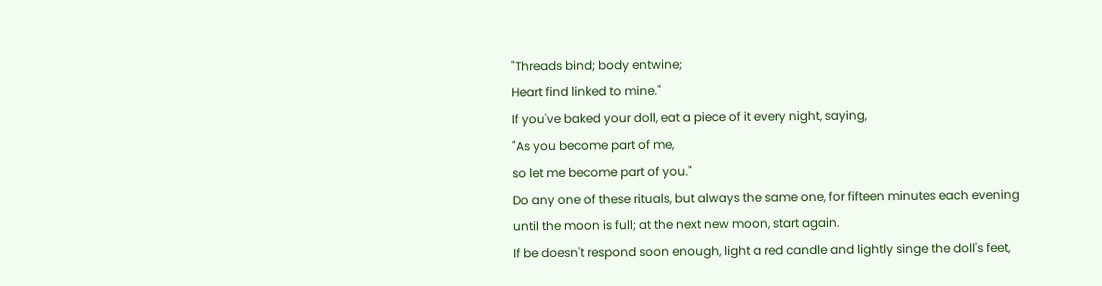"Threads bind; body entwine;
Heart find linked to mine."
If you've baked your doll, eat a piece of it every night, saying,
"As you become part of me,
so let me become part of you."
Do any one of these rituals, but always the same one, for fifteen minutes each evening
until the moon is full; at the next new moon, start again.
If be doesn't respond soon enough, light a red candle and lightly singe the doll's feet,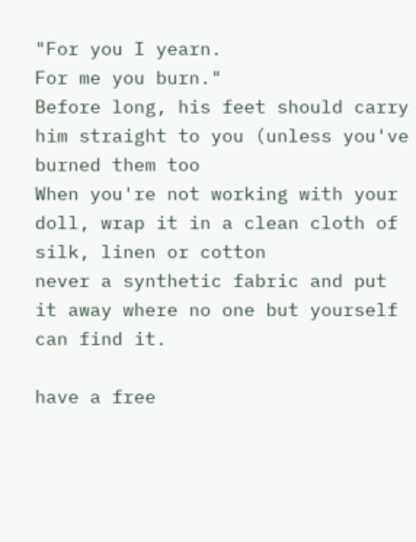"For you I yearn.
For me you burn."
Before long, his feet should carry him straight to you (unless you've burned them too
When you're not working with your doll, wrap it in a clean cloth of silk, linen or cotton
never a synthetic fabric and put it away where no one but yourself can find it.

have a free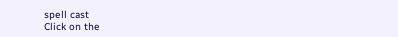spell cast
Click on the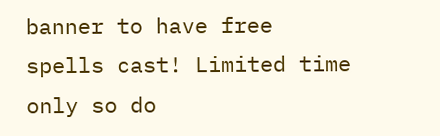banner to have free spells cast! Limited time only so do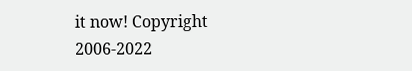it now! Copyright 2006-2022